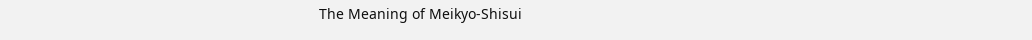The Meaning of Meikyo-Shisui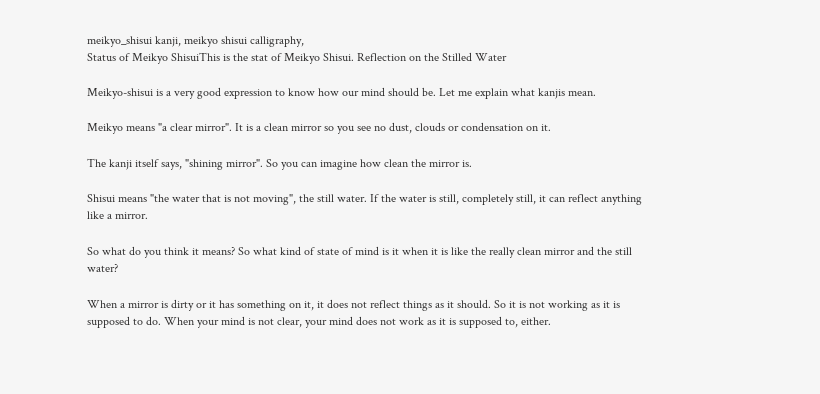meikyo_shisui kanji, meikyo shisui calligraphy,
Status of Meikyo ShisuiThis is the stat of Meikyo Shisui. Reflection on the Stilled Water

Meikyo-shisui is a very good expression to know how our mind should be. Let me explain what kanjis mean.

Meikyo means "a clear mirror". It is a clean mirror so you see no dust, clouds or condensation on it.

The kanji itself says, "shining mirror". So you can imagine how clean the mirror is.

Shisui means "the water that is not moving", the still water. If the water is still, completely still, it can reflect anything like a mirror.

So what do you think it means? So what kind of state of mind is it when it is like the really clean mirror and the still water?

When a mirror is dirty or it has something on it, it does not reflect things as it should. So it is not working as it is supposed to do. When your mind is not clear, your mind does not work as it is supposed to, either.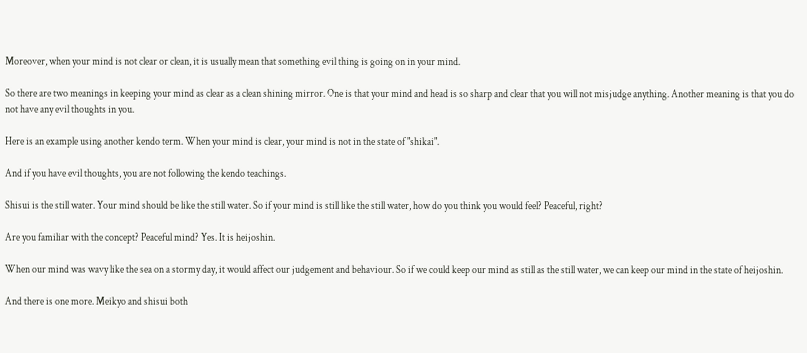Moreover, when your mind is not clear or clean, it is usually mean that something evil thing is going on in your mind.

So there are two meanings in keeping your mind as clear as a clean shining mirror. One is that your mind and head is so sharp and clear that you will not misjudge anything. Another meaning is that you do not have any evil thoughts in you.

Here is an example using another kendo term. When your mind is clear, your mind is not in the state of "shikai".

And if you have evil thoughts, you are not following the kendo teachings.

Shisui is the still water. Your mind should be like the still water. So if your mind is still like the still water, how do you think you would feel? Peaceful, right?

Are you familiar with the concept? Peaceful mind? Yes. It is heijoshin.

When our mind was wavy like the sea on a stormy day, it would affect our judgement and behaviour. So if we could keep our mind as still as the still water, we can keep our mind in the state of heijoshin.

And there is one more. Meikyo and shisui both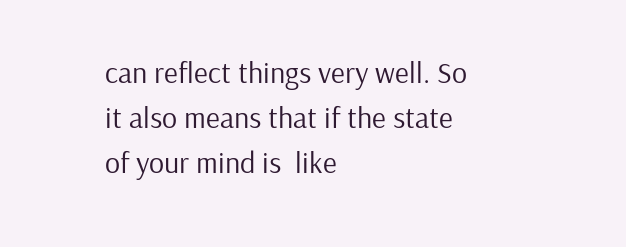can reflect things very well. So it also means that if the state of your mind is  like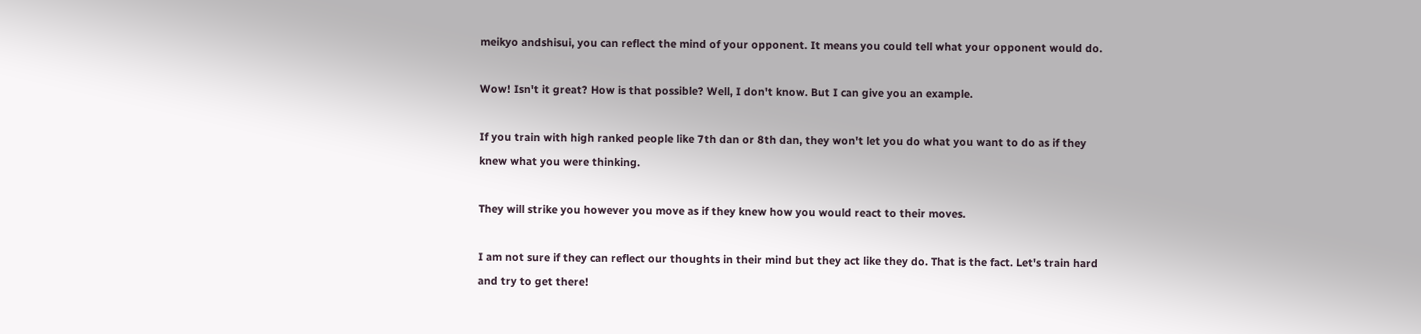meikyo andshisui, you can reflect the mind of your opponent. It means you could tell what your opponent would do.

Wow! Isn't it great? How is that possible? Well, I don't know. But I can give you an example.

If you train with high ranked people like 7th dan or 8th dan, they won't let you do what you want to do as if they knew what you were thinking.

They will strike you however you move as if they knew how you would react to their moves.

I am not sure if they can reflect our thoughts in their mind but they act like they do. That is the fact. Let's train hard and try to get there!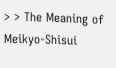> > The Meaning of Meikyo-Shisui